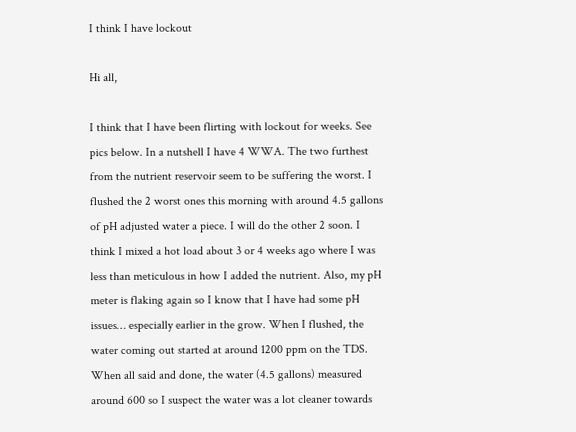I think I have lockout

Hi all,

I think that I have been flirting with lockout for weeks. See pics below. In a nutshell I have 4 WWA. The two furthest from the nutrient reservoir seem to be suffering the worst. I flushed the 2 worst ones this morning with around 4.5 gallons of pH adjusted water a piece. I will do the other 2 soon. I think I mixed a hot load about 3 or 4 weeks ago where I was less than meticulous in how I added the nutrient. Also, my pH meter is flaking again so I know that I have had some pH issues… especially earlier in the grow. When I flushed, the water coming out started at around 1200 ppm on the TDS. When all said and done, the water (4.5 gallons) measured around 600 so I suspect the water was a lot cleaner towards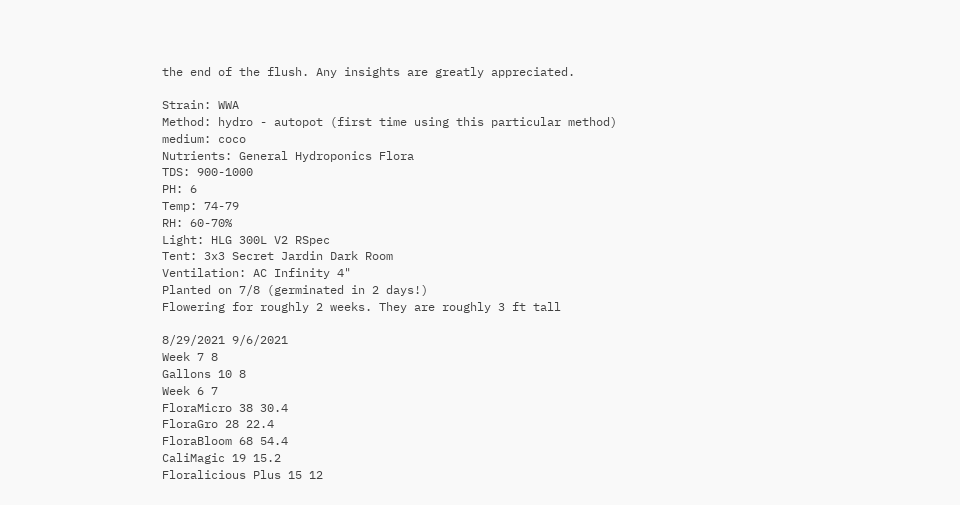the end of the flush. Any insights are greatly appreciated.

Strain: WWA
Method: hydro - autopot (first time using this particular method)
medium: coco
Nutrients: General Hydroponics Flora
TDS: 900-1000
PH: 6
Temp: 74-79
RH: 60-70%
Light: HLG 300L V2 RSpec
Tent: 3x3 Secret Jardin Dark Room
Ventilation: AC Infinity 4"
Planted on 7/8 (germinated in 2 days!)
Flowering for roughly 2 weeks. They are roughly 3 ft tall

8/29/2021 9/6/2021
Week 7 8
Gallons 10 8
Week 6 7
FloraMicro 38 30.4
FloraGro 28 22.4
FloraBloom 68 54.4
CaliMagic 19 15.2
Floralicious Plus 15 12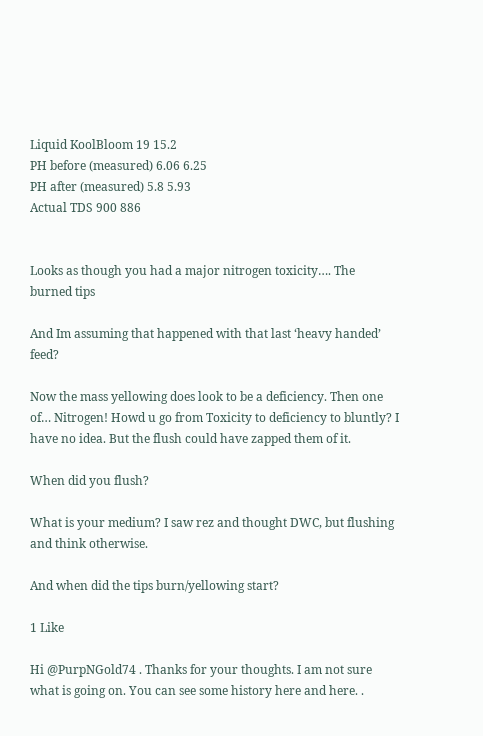Liquid KoolBloom 19 15.2
PH before (measured) 6.06 6.25
PH after (measured) 5.8 5.93
Actual TDS 900 886


Looks as though you had a major nitrogen toxicity…. The burned tips

And Im assuming that happened with that last ‘heavy handed’ feed?

Now the mass yellowing does look to be a deficiency. Then one of… Nitrogen! Howd u go from Toxicity to deficiency to bluntly? I have no idea. But the flush could have zapped them of it.

When did you flush?

What is your medium? I saw rez and thought DWC, but flushing and think otherwise.

And when did the tips burn/yellowing start?

1 Like

Hi @PurpNGold74 . Thanks for your thoughts. I am not sure what is going on. You can see some history here and here. .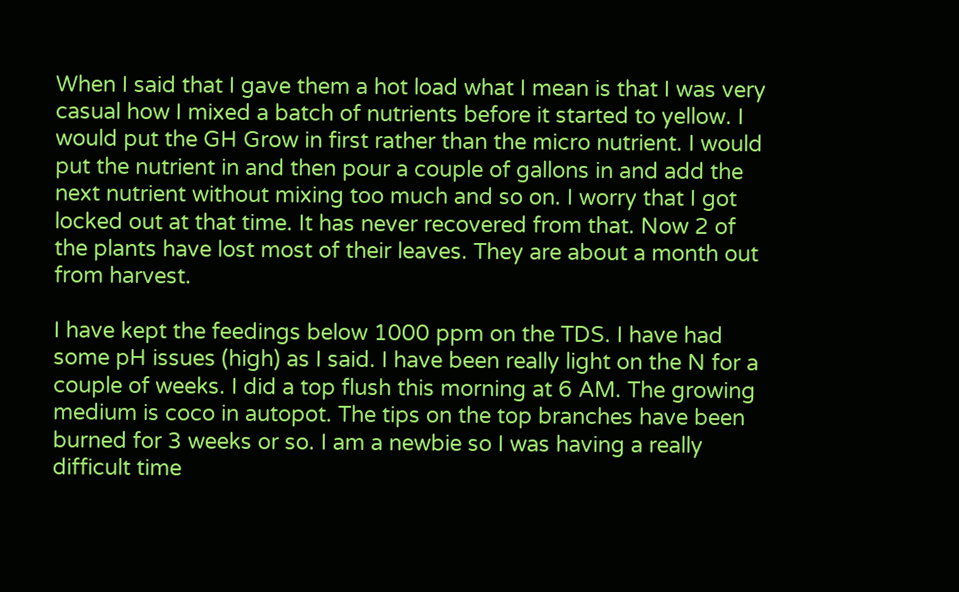When I said that I gave them a hot load what I mean is that I was very casual how I mixed a batch of nutrients before it started to yellow. I would put the GH Grow in first rather than the micro nutrient. I would put the nutrient in and then pour a couple of gallons in and add the next nutrient without mixing too much and so on. I worry that I got locked out at that time. It has never recovered from that. Now 2 of the plants have lost most of their leaves. They are about a month out from harvest.

I have kept the feedings below 1000 ppm on the TDS. I have had some pH issues (high) as I said. I have been really light on the N for a couple of weeks. I did a top flush this morning at 6 AM. The growing medium is coco in autopot. The tips on the top branches have been burned for 3 weeks or so. I am a newbie so I was having a really difficult time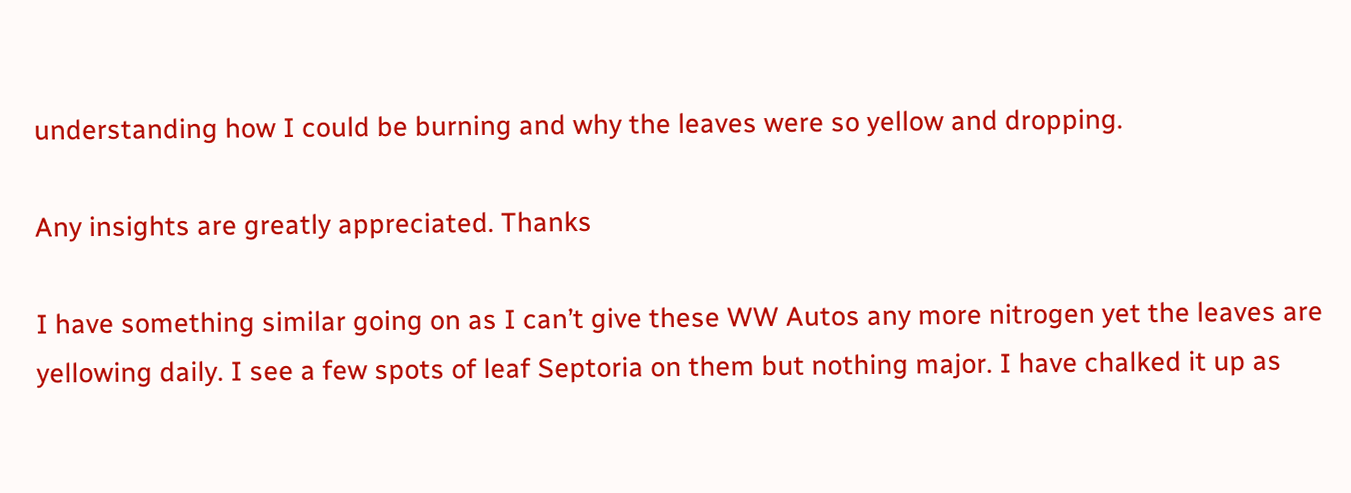understanding how I could be burning and why the leaves were so yellow and dropping.

Any insights are greatly appreciated. Thanks

I have something similar going on as I can’t give these WW Autos any more nitrogen yet the leaves are yellowing daily. I see a few spots of leaf Septoria on them but nothing major. I have chalked it up as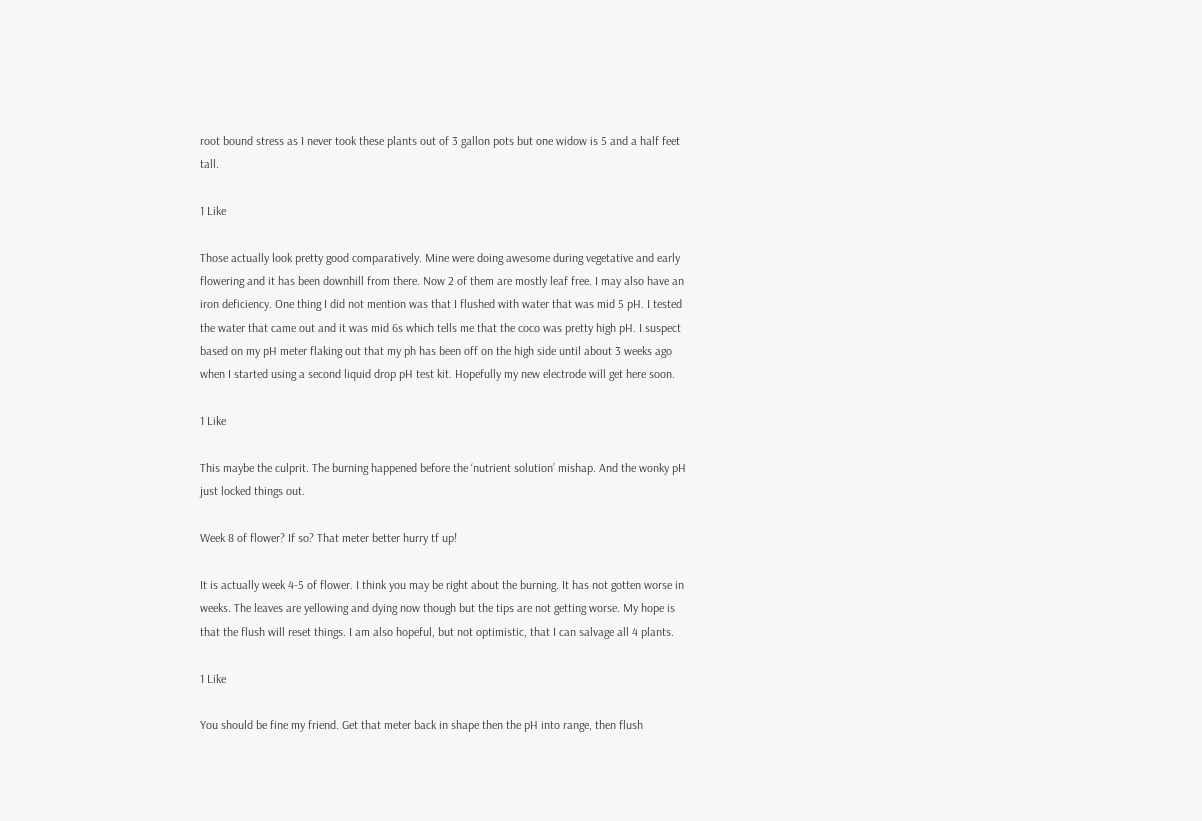root bound stress as I never took these plants out of 3 gallon pots but one widow is 5 and a half feet tall.

1 Like

Those actually look pretty good comparatively. Mine were doing awesome during vegetative and early flowering and it has been downhill from there. Now 2 of them are mostly leaf free. I may also have an iron deficiency. One thing I did not mention was that I flushed with water that was mid 5 pH. I tested the water that came out and it was mid 6s which tells me that the coco was pretty high pH. I suspect based on my pH meter flaking out that my ph has been off on the high side until about 3 weeks ago when I started using a second liquid drop pH test kit. Hopefully my new electrode will get here soon.

1 Like

This maybe the culprit. The burning happened before the ‘nutrient solution’ mishap. And the wonky pH just locked things out.

Week 8 of flower? If so? That meter better hurry tf up!

It is actually week 4-5 of flower. I think you may be right about the burning. It has not gotten worse in weeks. The leaves are yellowing and dying now though but the tips are not getting worse. My hope is that the flush will reset things. I am also hopeful, but not optimistic, that I can salvage all 4 plants.

1 Like

You should be fine my friend. Get that meter back in shape then the pH into range, then flush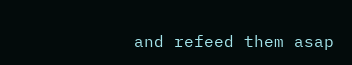and refeed them asap